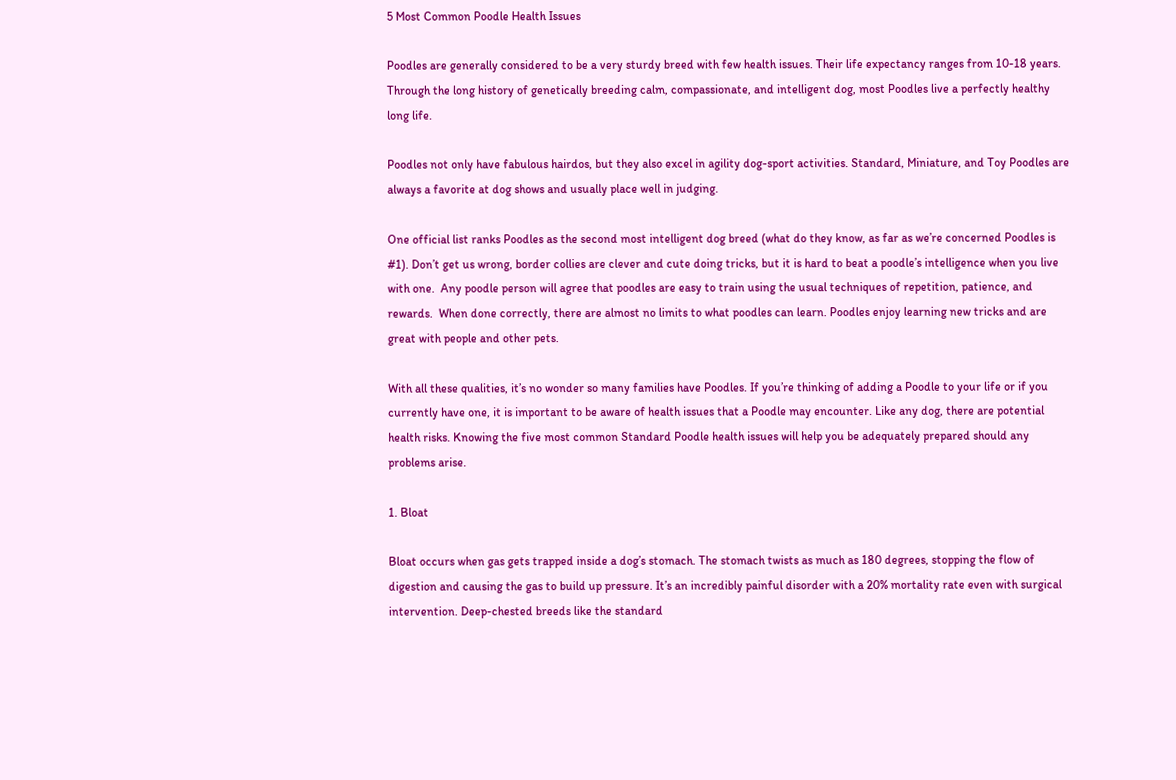5 Most Common Poodle Health Issues

Poodles are generally considered to be a very sturdy breed with few health issues. Their life expectancy ranges from 10-18 years. Through the long history of genetically breeding calm, compassionate, and intelligent dog, most Poodles live a perfectly healthy long life.

Poodles not only have fabulous hairdos, but they also excel in agility dog-sport activities. Standard, Miniature, and Toy Poodles are always a favorite at dog shows and usually place well in judging.

One official list ranks Poodles as the second most intelligent dog breed (what do they know, as far as we’re concerned Poodles is #1). Don’t get us wrong, border collies are clever and cute doing tricks, but it is hard to beat a poodle’s intelligence when you live with one.  Any poodle person will agree that poodles are easy to train using the usual techniques of repetition, patience, and rewards.  When done correctly, there are almost no limits to what poodles can learn. Poodles enjoy learning new tricks and are great with people and other pets.

With all these qualities, it’s no wonder so many families have Poodles. If you’re thinking of adding a Poodle to your life or if you currently have one, it is important to be aware of health issues that a Poodle may encounter. Like any dog, there are potential health risks. Knowing the five most common Standard Poodle health issues will help you be adequately prepared should any problems arise.

1. Bloat

Bloat occurs when gas gets trapped inside a dog’s stomach. The stomach twists as much as 180 degrees, stopping the flow of digestion and causing the gas to build up pressure. It’s an incredibly painful disorder with a 20% mortality rate even with surgical intervention. Deep-chested breeds like the standard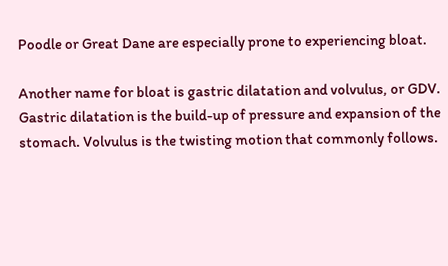Poodle or Great Dane are especially prone to experiencing bloat.

Another name for bloat is gastric dilatation and volvulus, or GDV. Gastric dilatation is the build-up of pressure and expansion of the stomach. Volvulus is the twisting motion that commonly follows.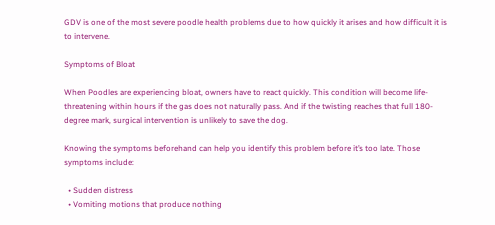GDV is one of the most severe poodle health problems due to how quickly it arises and how difficult it is to intervene.

Symptoms of Bloat

When Poodles are experiencing bloat, owners have to react quickly. This condition will become life-threatening within hours if the gas does not naturally pass. And if the twisting reaches that full 180-degree mark, surgical intervention is unlikely to save the dog.

Knowing the symptoms beforehand can help you identify this problem before it’s too late. Those symptoms include:

  • Sudden distress
  • Vomiting motions that produce nothing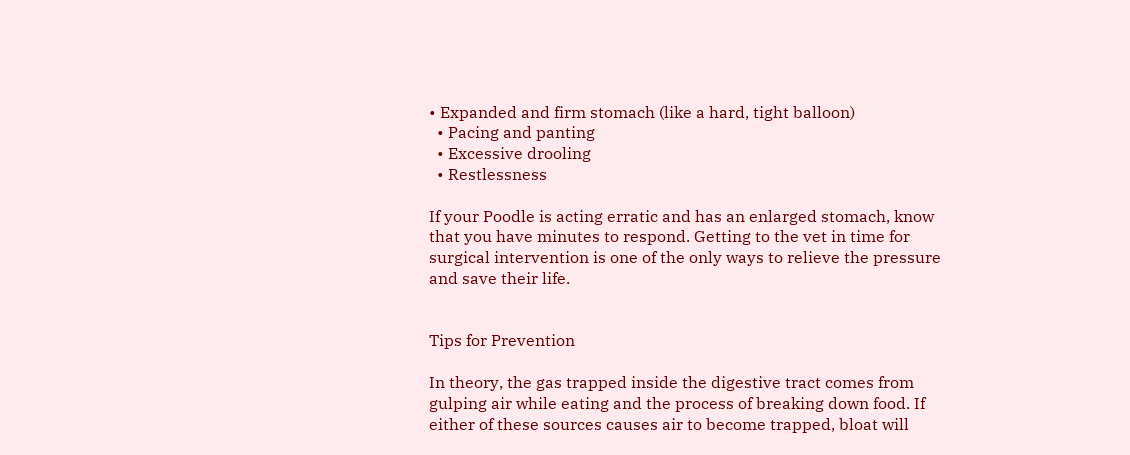• Expanded and firm stomach (like a hard, tight balloon)
  • Pacing and panting
  • Excessive drooling
  • Restlessness

If your Poodle is acting erratic and has an enlarged stomach, know that you have minutes to respond. Getting to the vet in time for surgical intervention is one of the only ways to relieve the pressure and save their life.


Tips for Prevention

In theory, the gas trapped inside the digestive tract comes from gulping air while eating and the process of breaking down food. If either of these sources causes air to become trapped, bloat will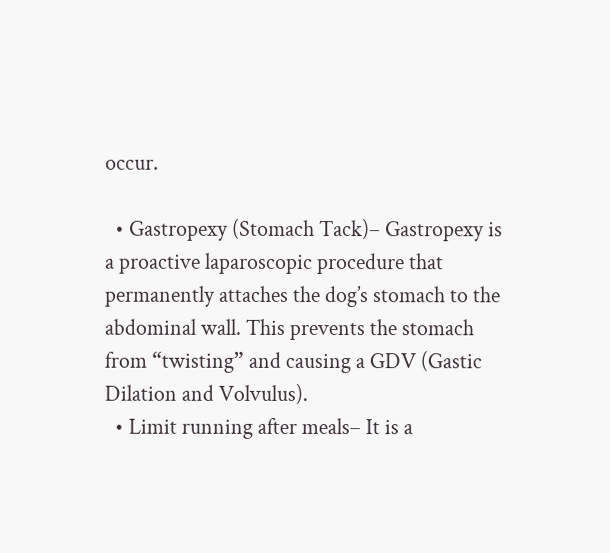occur.

  • Gastropexy (Stomach Tack)– Gastropexy is a proactive laparoscopic procedure that permanently attaches the dog’s stomach to the abdominal wall. This prevents the stomach from “twisting” and causing a GDV (Gastic Dilation and Volvulus).
  • Limit running after meals– It is a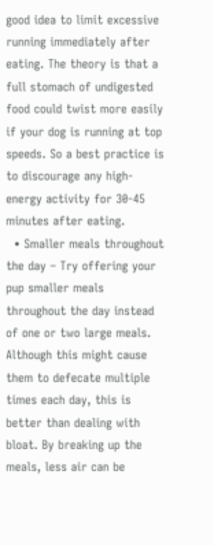good idea to limit excessive running immediately after eating. The theory is that a full stomach of undigested food could twist more easily if your dog is running at top speeds. So a best practice is to discourage any high-energy activity for 30-45 minutes after eating.
  • Smaller meals throughout the day – Try offering your pup smaller meals throughout the day instead of one or two large meals. Although this might cause them to defecate multiple times each day, this is better than dealing with bloat. By breaking up the meals, less air can be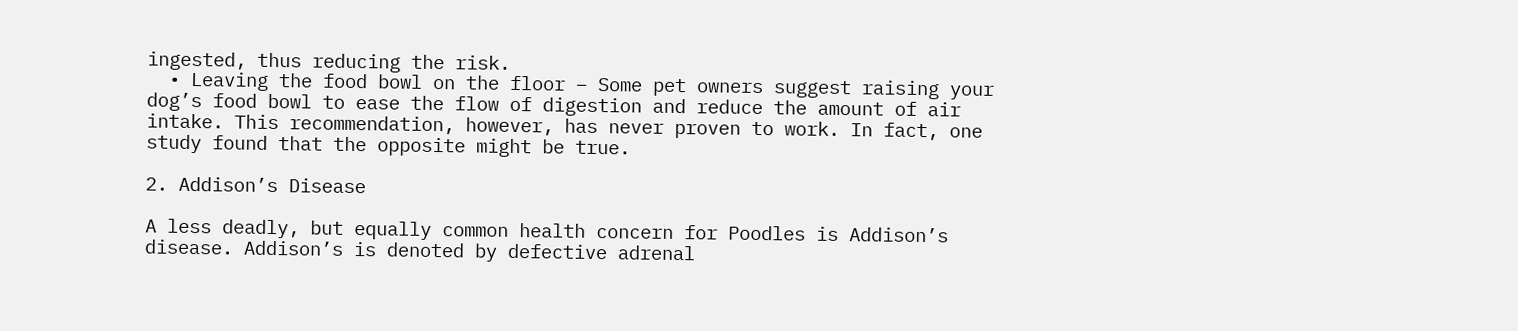ingested, thus reducing the risk.
  • Leaving the food bowl on the floor – Some pet owners suggest raising your dog’s food bowl to ease the flow of digestion and reduce the amount of air intake. This recommendation, however, has never proven to work. In fact, one study found that the opposite might be true.

2. Addison’s Disease

A less deadly, but equally common health concern for Poodles is Addison’s disease. Addison’s is denoted by defective adrenal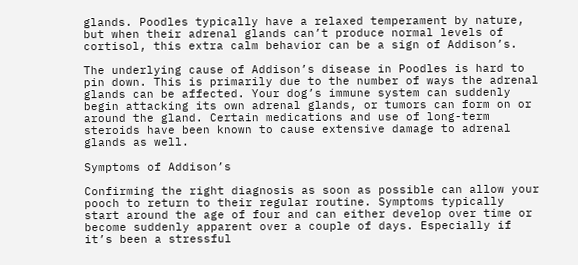glands. Poodles typically have a relaxed temperament by nature, but when their adrenal glands can’t produce normal levels of cortisol, this extra calm behavior can be a sign of Addison’s.

The underlying cause of Addison’s disease in Poodles is hard to pin down. This is primarily due to the number of ways the adrenal glands can be affected. Your dog’s immune system can suddenly begin attacking its own adrenal glands, or tumors can form on or around the gland. Certain medications and use of long-term steroids have been known to cause extensive damage to adrenal glands as well.

Symptoms of Addison’s

Confirming the right diagnosis as soon as possible can allow your pooch to return to their regular routine. Symptoms typically start around the age of four and can either develop over time or become suddenly apparent over a couple of days. Especially if it’s been a stressful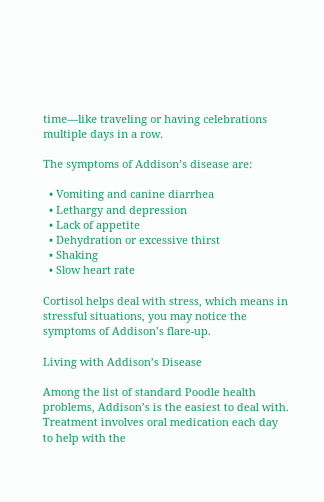time—like traveling or having celebrations multiple days in a row.

The symptoms of Addison’s disease are:

  • Vomiting and canine diarrhea
  • Lethargy and depression
  • Lack of appetite
  • Dehydration or excessive thirst
  • Shaking
  • Slow heart rate

Cortisol helps deal with stress, which means in stressful situations, you may notice the symptoms of Addison’s flare-up.

Living with Addison’s Disease

Among the list of standard Poodle health problems, Addison’s is the easiest to deal with. Treatment involves oral medication each day to help with the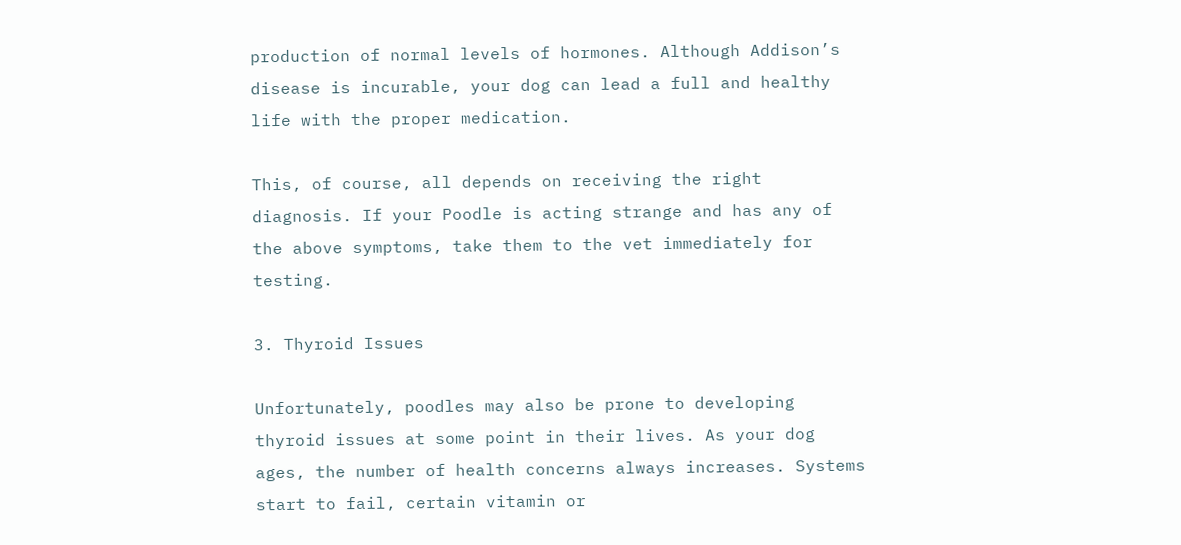production of normal levels of hormones. Although Addison’s disease is incurable, your dog can lead a full and healthy life with the proper medication.

This, of course, all depends on receiving the right diagnosis. If your Poodle is acting strange and has any of the above symptoms, take them to the vet immediately for testing.

3. Thyroid Issues

Unfortunately, poodles may also be prone to developing thyroid issues at some point in their lives. As your dog ages, the number of health concerns always increases. Systems start to fail, certain vitamin or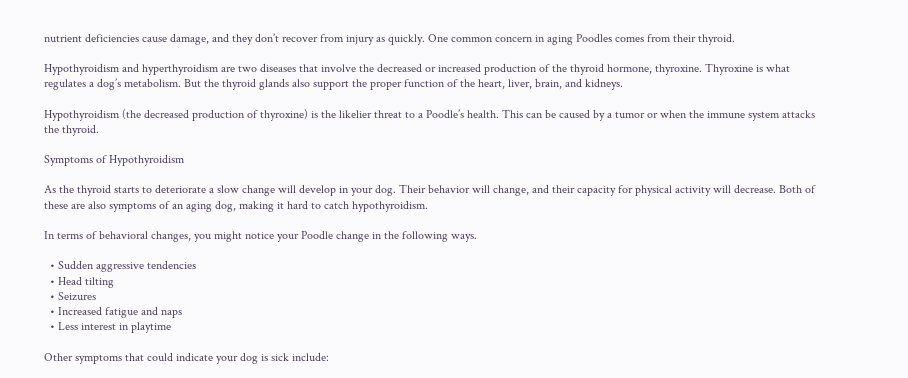nutrient deficiencies cause damage, and they don’t recover from injury as quickly. One common concern in aging Poodles comes from their thyroid.

Hypothyroidism and hyperthyroidism are two diseases that involve the decreased or increased production of the thyroid hormone, thyroxine. Thyroxine is what regulates a dog’s metabolism. But the thyroid glands also support the proper function of the heart, liver, brain, and kidneys.

Hypothyroidism (the decreased production of thyroxine) is the likelier threat to a Poodle’s health. This can be caused by a tumor or when the immune system attacks the thyroid.

Symptoms of Hypothyroidism

As the thyroid starts to deteriorate a slow change will develop in your dog. Their behavior will change, and their capacity for physical activity will decrease. Both of these are also symptoms of an aging dog, making it hard to catch hypothyroidism.

In terms of behavioral changes, you might notice your Poodle change in the following ways.

  • Sudden aggressive tendencies
  • Head tilting
  • Seizures
  • Increased fatigue and naps
  • Less interest in playtime

Other symptoms that could indicate your dog is sick include: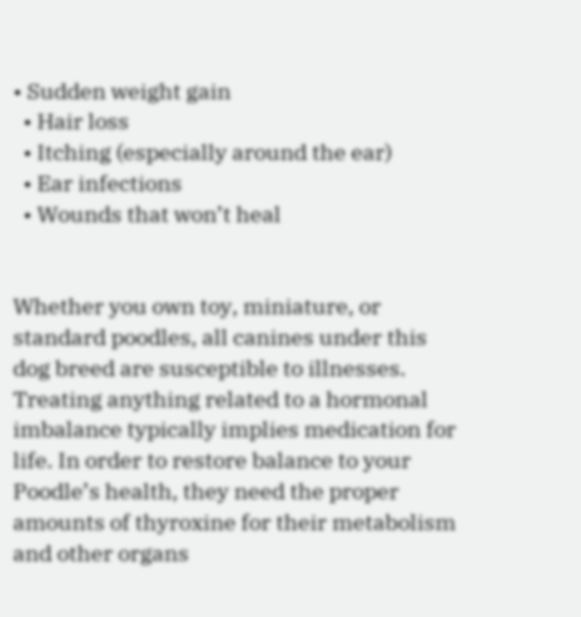• Sudden weight gain
  • Hair loss
  • Itching (especially around the ear)
  • Ear infections
  • Wounds that won’t heal


Whether you own toy, miniature, or standard poodles, all canines under this dog breed are susceptible to illnesses. Treating anything related to a hormonal imbalance typically implies medication for life. In order to restore balance to your Poodle’s health, they need the proper amounts of thyroxine for their metabolism and other organs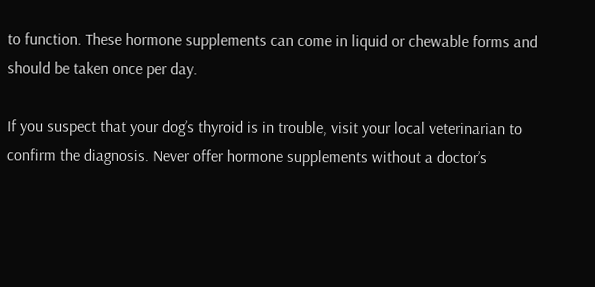to function. These hormone supplements can come in liquid or chewable forms and should be taken once per day.

If you suspect that your dog’s thyroid is in trouble, visit your local veterinarian to confirm the diagnosis. Never offer hormone supplements without a doctor’s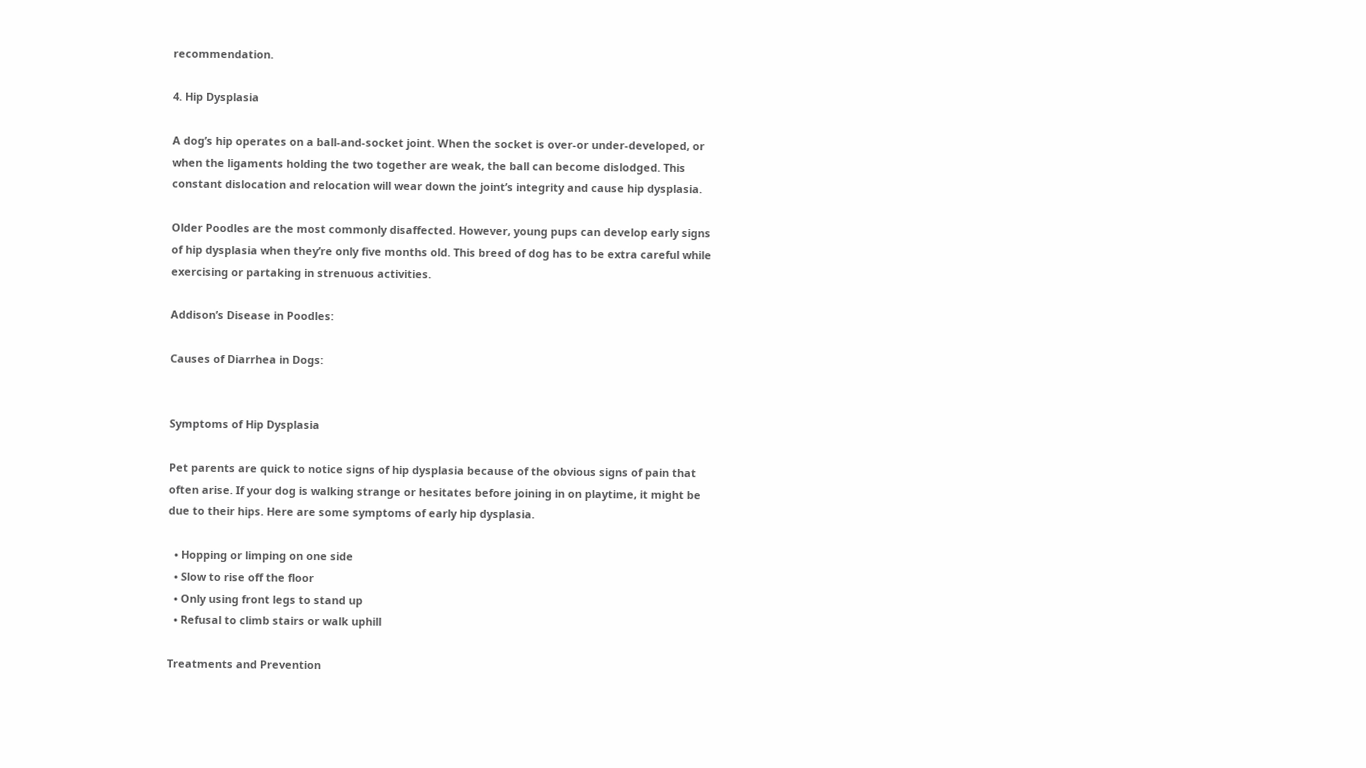recommendation.

4. Hip Dysplasia

A dog’s hip operates on a ball-and-socket joint. When the socket is over-or under-developed, or when the ligaments holding the two together are weak, the ball can become dislodged. This constant dislocation and relocation will wear down the joint’s integrity and cause hip dysplasia.

Older Poodles are the most commonly disaffected. However, young pups can develop early signs of hip dysplasia when they’re only five months old. This breed of dog has to be extra careful while exercising or partaking in strenuous activities.

Addison’s Disease in Poodles:

Causes of Diarrhea in Dogs:


Symptoms of Hip Dysplasia

Pet parents are quick to notice signs of hip dysplasia because of the obvious signs of pain that often arise. If your dog is walking strange or hesitates before joining in on playtime, it might be due to their hips. Here are some symptoms of early hip dysplasia.

  • Hopping or limping on one side
  • Slow to rise off the floor
  • Only using front legs to stand up
  • Refusal to climb stairs or walk uphill

Treatments and Prevention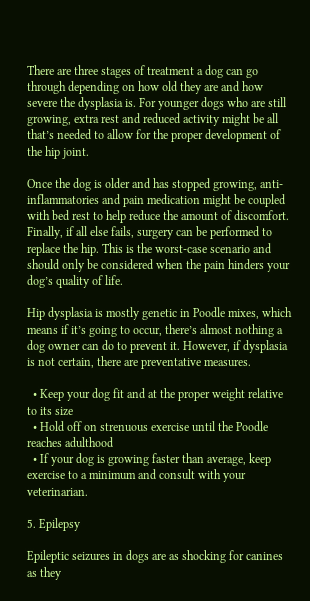There are three stages of treatment a dog can go through depending on how old they are and how severe the dysplasia is. For younger dogs who are still growing, extra rest and reduced activity might be all that’s needed to allow for the proper development of the hip joint.

Once the dog is older and has stopped growing, anti-inflammatories and pain medication might be coupled with bed rest to help reduce the amount of discomfort. Finally, if all else fails, surgery can be performed to replace the hip. This is the worst-case scenario and should only be considered when the pain hinders your dog’s quality of life.

Hip dysplasia is mostly genetic in Poodle mixes, which means if it’s going to occur, there’s almost nothing a dog owner can do to prevent it. However, if dysplasia is not certain, there are preventative measures.

  • Keep your dog fit and at the proper weight relative to its size
  • Hold off on strenuous exercise until the Poodle reaches adulthood
  • If your dog is growing faster than average, keep exercise to a minimum and consult with your veterinarian.

5. Epilepsy

Epileptic seizures in dogs are as shocking for canines as they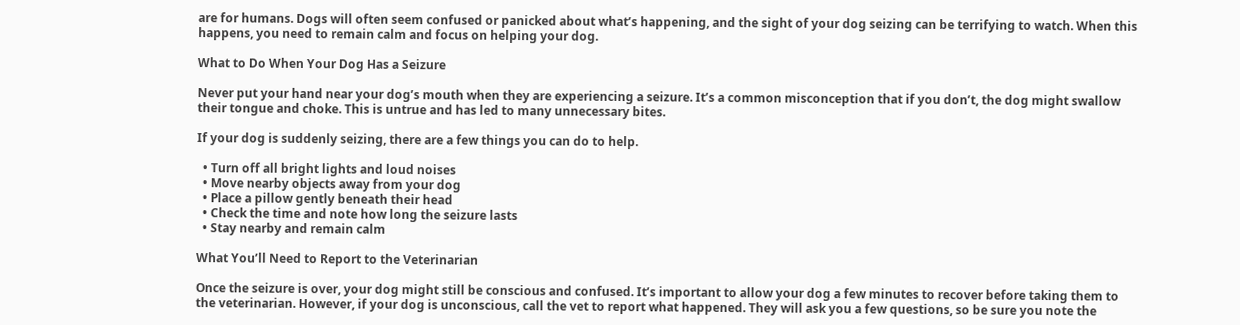are for humans. Dogs will often seem confused or panicked about what’s happening, and the sight of your dog seizing can be terrifying to watch. When this happens, you need to remain calm and focus on helping your dog.

What to Do When Your Dog Has a Seizure

Never put your hand near your dog’s mouth when they are experiencing a seizure. It’s a common misconception that if you don’t, the dog might swallow their tongue and choke. This is untrue and has led to many unnecessary bites.

If your dog is suddenly seizing, there are a few things you can do to help.

  • Turn off all bright lights and loud noises
  • Move nearby objects away from your dog
  • Place a pillow gently beneath their head
  • Check the time and note how long the seizure lasts
  • Stay nearby and remain calm

What You’ll Need to Report to the Veterinarian

Once the seizure is over, your dog might still be conscious and confused. It’s important to allow your dog a few minutes to recover before taking them to the veterinarian. However, if your dog is unconscious, call the vet to report what happened. They will ask you a few questions, so be sure you note the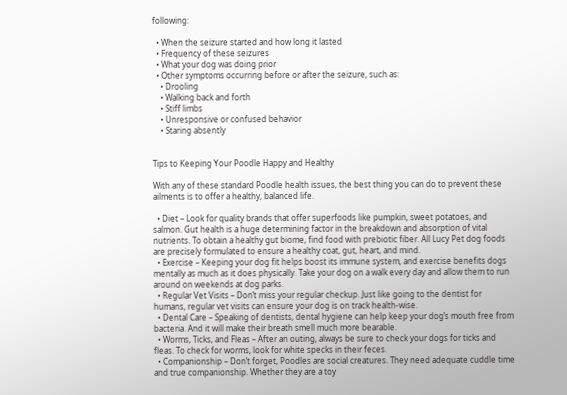following:

  • When the seizure started and how long it lasted
  • Frequency of these seizures
  • What your dog was doing prior
  • Other symptoms occurring before or after the seizure, such as:
    • Drooling
    • Walking back and forth
    • Stiff limbs
    • Unresponsive or confused behavior
    • Staring absently


Tips to Keeping Your Poodle Happy and Healthy

With any of these standard Poodle health issues, the best thing you can do to prevent these ailments is to offer a healthy, balanced life.

  • Diet – Look for quality brands that offer superfoods like pumpkin, sweet potatoes, and salmon. Gut health is a huge determining factor in the breakdown and absorption of vital nutrients. To obtain a healthy gut biome, find food with prebiotic fiber. All Lucy Pet dog foods are precisely formulated to ensure a healthy coat, gut, heart, and mind.
  • Exercise – Keeping your dog fit helps boost its immune system, and exercise benefits dogs mentally as much as it does physically. Take your dog on a walk every day and allow them to run around on weekends at dog parks.
  • Regular Vet Visits – Don’t miss your regular checkup. Just like going to the dentist for humans, regular vet visits can ensure your dog is on track health-wise.
  • Dental Care – Speaking of dentists, dental hygiene can help keep your dog’s mouth free from bacteria. And it will make their breath smell much more bearable.
  • Worms, Ticks, and Fleas – After an outing, always be sure to check your dogs for ticks and fleas. To check for worms, look for white specks in their feces.
  • Companionship – Don’t forget, Poodles are social creatures. They need adequate cuddle time and true companionship. Whether they are a toy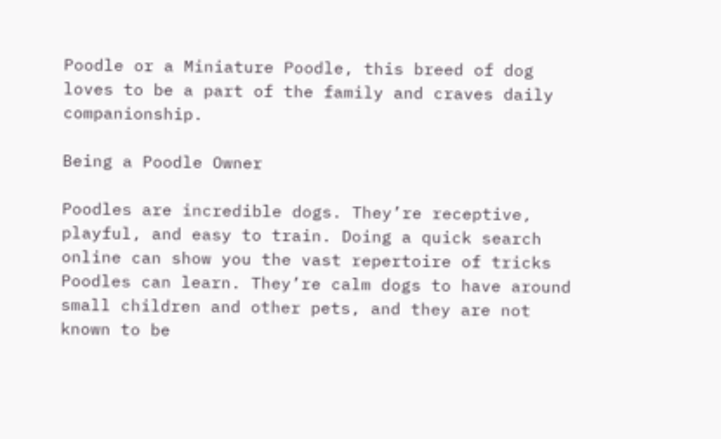Poodle or a Miniature Poodle, this breed of dog loves to be a part of the family and craves daily companionship.

Being a Poodle Owner

Poodles are incredible dogs. They’re receptive, playful, and easy to train. Doing a quick search online can show you the vast repertoire of tricks Poodles can learn. They’re calm dogs to have around small children and other pets, and they are not known to be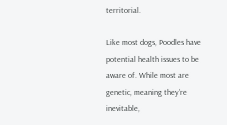territorial.

Like most dogs, Poodles have potential health issues to be aware of. While most are genetic, meaning they’re inevitable,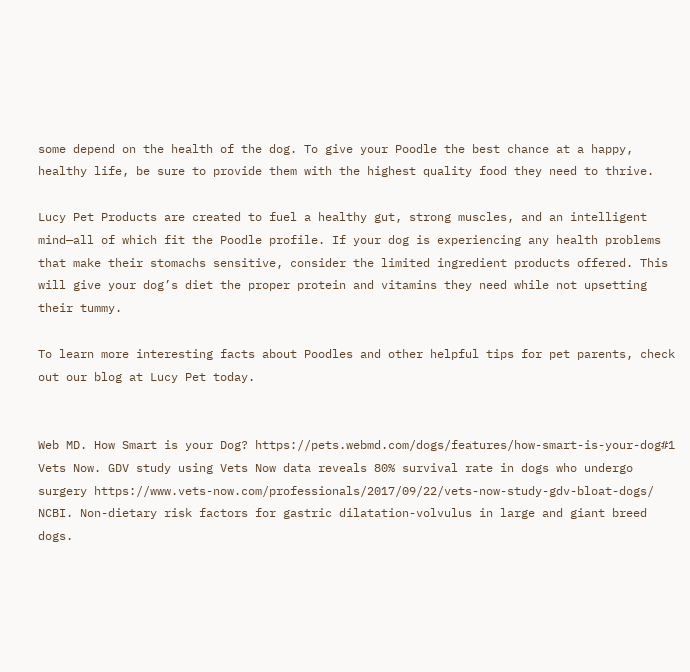some depend on the health of the dog. To give your Poodle the best chance at a happy, healthy life, be sure to provide them with the highest quality food they need to thrive.

Lucy Pet Products are created to fuel a healthy gut, strong muscles, and an intelligent mind—all of which fit the Poodle profile. If your dog is experiencing any health problems that make their stomachs sensitive, consider the limited ingredient products offered. This will give your dog’s diet the proper protein and vitamins they need while not upsetting their tummy.

To learn more interesting facts about Poodles and other helpful tips for pet parents, check out our blog at Lucy Pet today.


Web MD. How Smart is your Dog? https://pets.webmd.com/dogs/features/how-smart-is-your-dog#1
Vets Now. GDV study using Vets Now data reveals 80% survival rate in dogs who undergo surgery https://www.vets-now.com/professionals/2017/09/22/vets-now-study-gdv-bloat-dogs/
NCBI. Non-dietary risk factors for gastric dilatation-volvulus in large and giant breed dogs.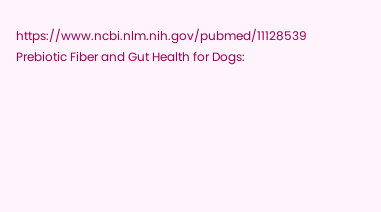https://www.ncbi.nlm.nih.gov/pubmed/11128539
Prebiotic Fiber and Gut Health for Dogs: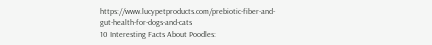https://www.lucypetproducts.com/prebiotic-fiber-and-gut-health-for-dogs-and-cats
10 Interesting Facts About Poodles: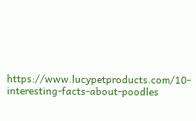https://www.lucypetproducts.com/10-interesting-facts-about-poodles